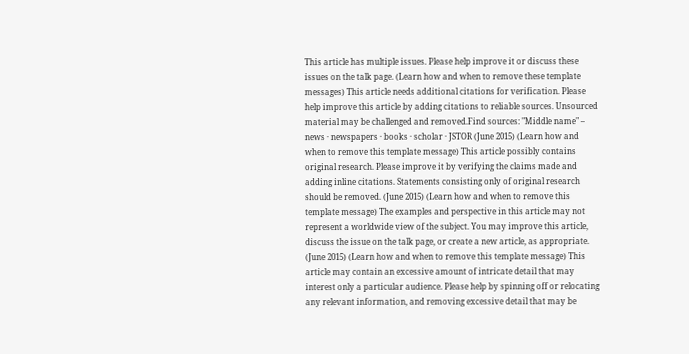This article has multiple issues. Please help improve it or discuss these issues on the talk page. (Learn how and when to remove these template messages) This article needs additional citations for verification. Please help improve this article by adding citations to reliable sources. Unsourced material may be challenged and removed.Find sources: "Middle name" – news · newspapers · books · scholar · JSTOR (June 2015) (Learn how and when to remove this template message) This article possibly contains original research. Please improve it by verifying the claims made and adding inline citations. Statements consisting only of original research should be removed. (June 2015) (Learn how and when to remove this template message) The examples and perspective in this article may not represent a worldwide view of the subject. You may improve this article, discuss the issue on the talk page, or create a new article, as appropriate. (June 2015) (Learn how and when to remove this template message) This article may contain an excessive amount of intricate detail that may interest only a particular audience. Please help by spinning off or relocating any relevant information, and removing excessive detail that may be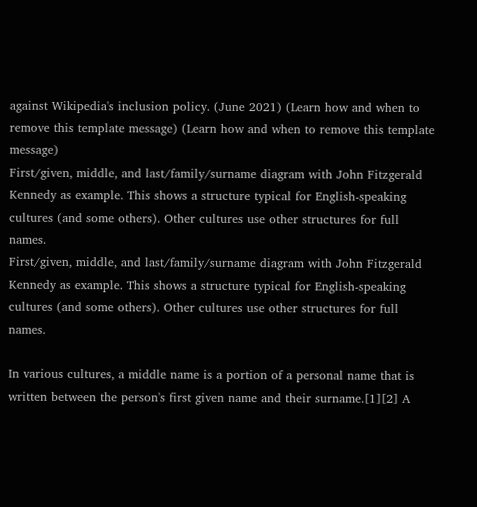against Wikipedia's inclusion policy. (June 2021) (Learn how and when to remove this template message) (Learn how and when to remove this template message)
First/given, middle, and last/family/surname diagram with John Fitzgerald Kennedy as example. This shows a structure typical for English-speaking cultures (and some others). Other cultures use other structures for full names.
First/given, middle, and last/family/surname diagram with John Fitzgerald Kennedy as example. This shows a structure typical for English-speaking cultures (and some others). Other cultures use other structures for full names.

In various cultures, a middle name is a portion of a personal name that is written between the person's first given name and their surname.[1][2] A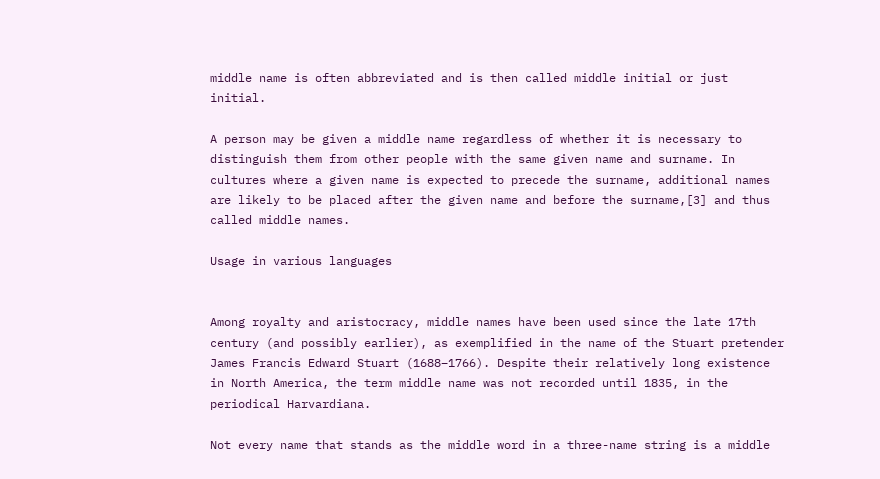middle name is often abbreviated and is then called middle initial or just initial.

A person may be given a middle name regardless of whether it is necessary to distinguish them from other people with the same given name and surname. In cultures where a given name is expected to precede the surname, additional names are likely to be placed after the given name and before the surname,[3] and thus called middle names.

Usage in various languages


Among royalty and aristocracy, middle names have been used since the late 17th century (and possibly earlier), as exemplified in the name of the Stuart pretender James Francis Edward Stuart (1688–1766). Despite their relatively long existence in North America, the term middle name was not recorded until 1835, in the periodical Harvardiana.

Not every name that stands as the middle word in a three-name string is a middle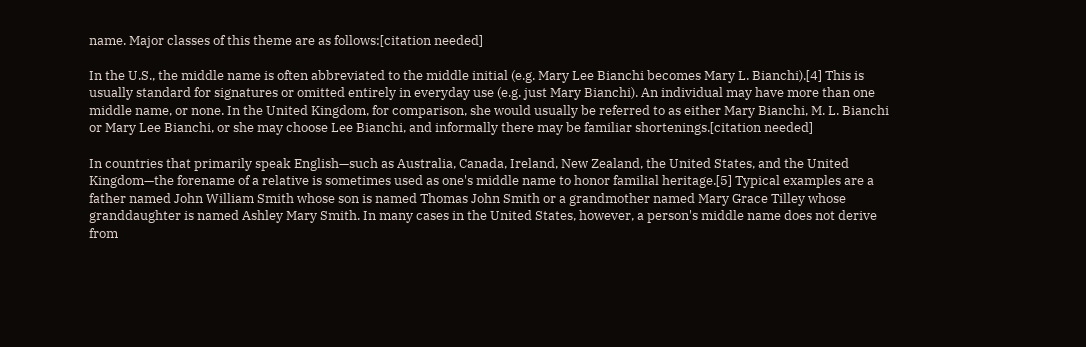name. Major classes of this theme are as follows:[citation needed]

In the U.S., the middle name is often abbreviated to the middle initial (e.g. Mary Lee Bianchi becomes Mary L. Bianchi).[4] This is usually standard for signatures or omitted entirely in everyday use (e.g. just Mary Bianchi). An individual may have more than one middle name, or none. In the United Kingdom, for comparison, she would usually be referred to as either Mary Bianchi, M. L. Bianchi or Mary Lee Bianchi, or she may choose Lee Bianchi, and informally there may be familiar shortenings.[citation needed]

In countries that primarily speak English—such as Australia, Canada, Ireland, New Zealand, the United States, and the United Kingdom—the forename of a relative is sometimes used as one's middle name to honor familial heritage.[5] Typical examples are a father named John William Smith whose son is named Thomas John Smith or a grandmother named Mary Grace Tilley whose granddaughter is named Ashley Mary Smith. In many cases in the United States, however, a person's middle name does not derive from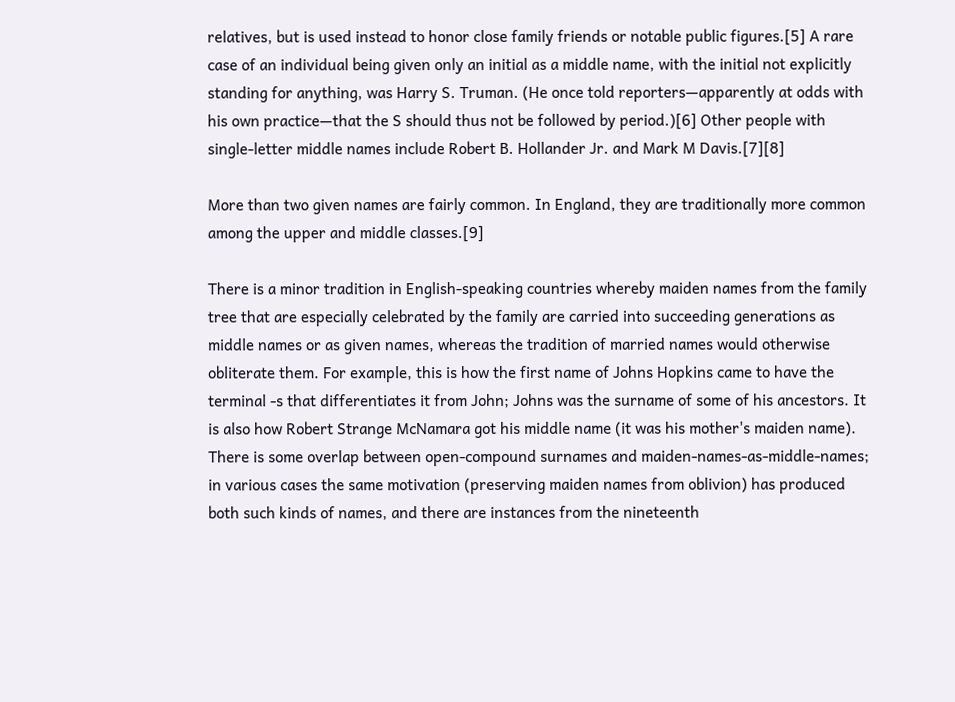relatives, but is used instead to honor close family friends or notable public figures.[5] A rare case of an individual being given only an initial as a middle name, with the initial not explicitly standing for anything, was Harry S. Truman. (He once told reporters—apparently at odds with his own practice—that the S should thus not be followed by period.)[6] Other people with single-letter middle names include Robert B. Hollander Jr. and Mark M Davis.[7][8]

More than two given names are fairly common. In England, they are traditionally more common among the upper and middle classes.[9]

There is a minor tradition in English-speaking countries whereby maiden names from the family tree that are especially celebrated by the family are carried into succeeding generations as middle names or as given names, whereas the tradition of married names would otherwise obliterate them. For example, this is how the first name of Johns Hopkins came to have the terminal -s that differentiates it from John; Johns was the surname of some of his ancestors. It is also how Robert Strange McNamara got his middle name (it was his mother's maiden name). There is some overlap between open-compound surnames and maiden-names-as-middle-names; in various cases the same motivation (preserving maiden names from oblivion) has produced both such kinds of names, and there are instances from the nineteenth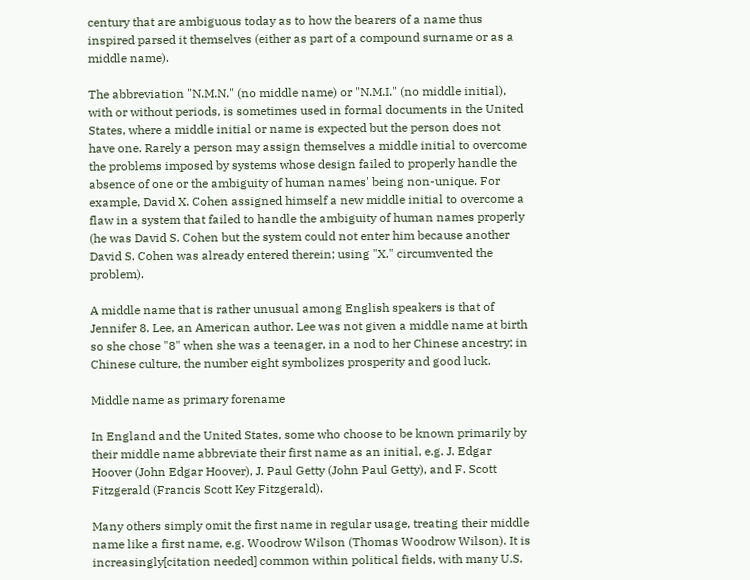century that are ambiguous today as to how the bearers of a name thus inspired parsed it themselves (either as part of a compound surname or as a middle name).

The abbreviation "N.M.N." (no middle name) or "N.M.I." (no middle initial), with or without periods, is sometimes used in formal documents in the United States, where a middle initial or name is expected but the person does not have one. Rarely a person may assign themselves a middle initial to overcome the problems imposed by systems whose design failed to properly handle the absence of one or the ambiguity of human names' being non-unique. For example, David X. Cohen assigned himself a new middle initial to overcome a flaw in a system that failed to handle the ambiguity of human names properly (he was David S. Cohen but the system could not enter him because another David S. Cohen was already entered therein; using "X." circumvented the problem).

A middle name that is rather unusual among English speakers is that of Jennifer 8. Lee, an American author. Lee was not given a middle name at birth so she chose "8" when she was a teenager, in a nod to her Chinese ancestry; in Chinese culture, the number eight symbolizes prosperity and good luck.

Middle name as primary forename

In England and the United States, some who choose to be known primarily by their middle name abbreviate their first name as an initial, e.g. J. Edgar Hoover (John Edgar Hoover), J. Paul Getty (John Paul Getty), and F. Scott Fitzgerald (Francis Scott Key Fitzgerald).

Many others simply omit the first name in regular usage, treating their middle name like a first name, e.g. Woodrow Wilson (Thomas Woodrow Wilson). It is increasingly[citation needed] common within political fields, with many U.S.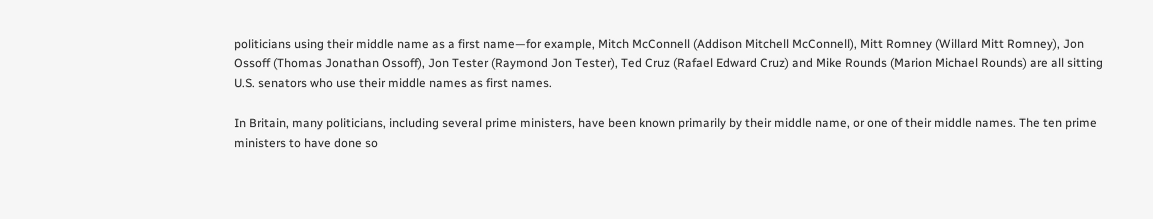politicians using their middle name as a first name—for example, Mitch McConnell (Addison Mitchell McConnell), Mitt Romney (Willard Mitt Romney), Jon Ossoff (Thomas Jonathan Ossoff), Jon Tester (Raymond Jon Tester), Ted Cruz (Rafael Edward Cruz) and Mike Rounds (Marion Michael Rounds) are all sitting U.S. senators who use their middle names as first names.

In Britain, many politicians, including several prime ministers, have been known primarily by their middle name, or one of their middle names. The ten prime ministers to have done so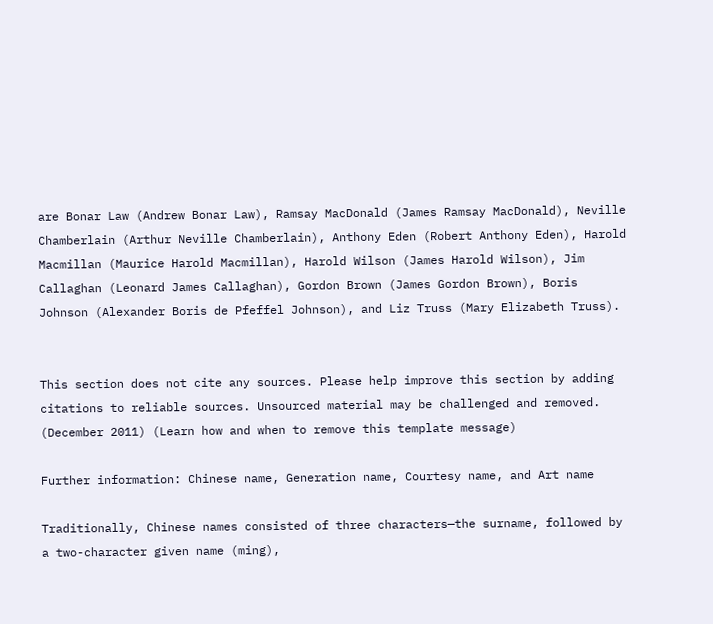are Bonar Law (Andrew Bonar Law), Ramsay MacDonald (James Ramsay MacDonald), Neville Chamberlain (Arthur Neville Chamberlain), Anthony Eden (Robert Anthony Eden), Harold Macmillan (Maurice Harold Macmillan), Harold Wilson (James Harold Wilson), Jim Callaghan (Leonard James Callaghan), Gordon Brown (James Gordon Brown), Boris Johnson (Alexander Boris de Pfeffel Johnson), and Liz Truss (Mary Elizabeth Truss).


This section does not cite any sources. Please help improve this section by adding citations to reliable sources. Unsourced material may be challenged and removed. (December 2011) (Learn how and when to remove this template message)

Further information: Chinese name, Generation name, Courtesy name, and Art name

Traditionally, Chinese names consisted of three characters—the surname, followed by a two-character given name (ming),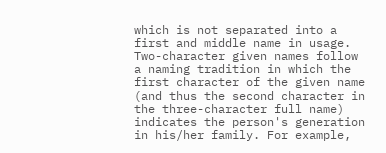which is not separated into a first and middle name in usage. Two-character given names follow a naming tradition in which the first character of the given name (and thus the second character in the three-character full name) indicates the person's generation in his/her family. For example,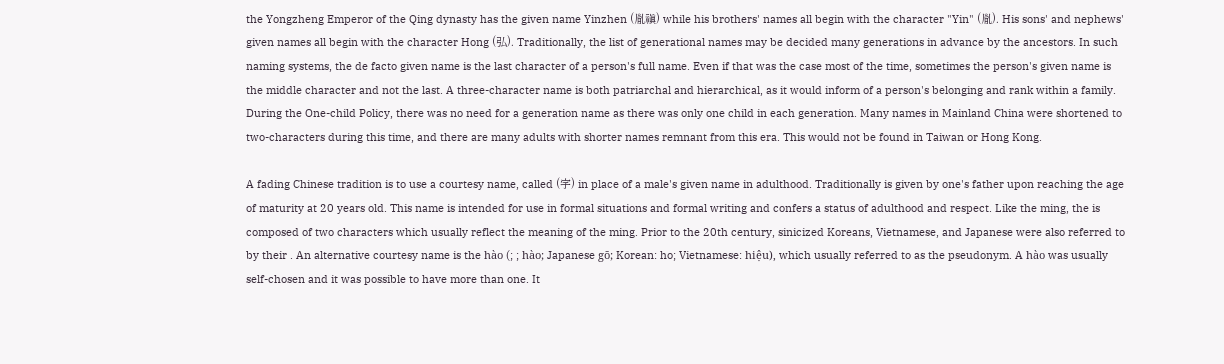the Yongzheng Emperor of the Qing dynasty has the given name Yinzhen (胤禛) while his brothers' names all begin with the character "Yin" (胤). His sons' and nephews' given names all begin with the character Hong (弘). Traditionally, the list of generational names may be decided many generations in advance by the ancestors. In such naming systems, the de facto given name is the last character of a person's full name. Even if that was the case most of the time, sometimes the person's given name is the middle character and not the last. A three-character name is both patriarchal and hierarchical, as it would inform of a person's belonging and rank within a family. During the One-child Policy, there was no need for a generation name as there was only one child in each generation. Many names in Mainland China were shortened to two-characters during this time, and there are many adults with shorter names remnant from this era. This would not be found in Taiwan or Hong Kong.

A fading Chinese tradition is to use a courtesy name, called (字) in place of a male's given name in adulthood. Traditionally is given by one's father upon reaching the age of maturity at 20 years old. This name is intended for use in formal situations and formal writing and confers a status of adulthood and respect. Like the ming, the is composed of two characters which usually reflect the meaning of the ming. Prior to the 20th century, sinicized Koreans, Vietnamese, and Japanese were also referred to by their . An alternative courtesy name is the hào (; ; hào; Japanese gō; Korean: ho; Vietnamese: hiệu), which usually referred to as the pseudonym. A hào was usually self-chosen and it was possible to have more than one. It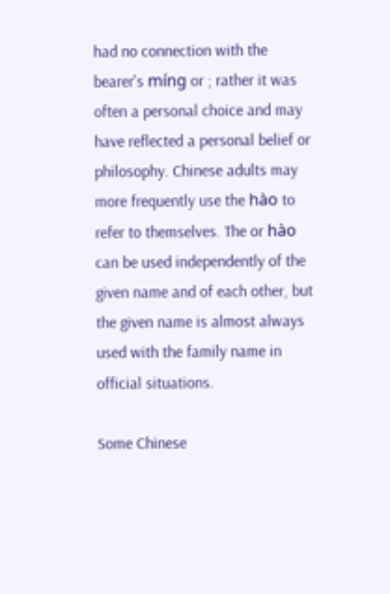had no connection with the bearer's míng or ; rather it was often a personal choice and may have reflected a personal belief or philosophy. Chinese adults may more frequently use the hào to refer to themselves. The or hào can be used independently of the given name and of each other, but the given name is almost always used with the family name in official situations.

Some Chinese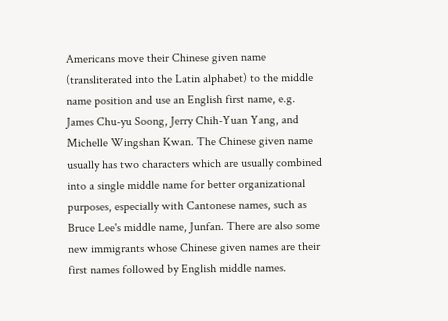Americans move their Chinese given name (transliterated into the Latin alphabet) to the middle name position and use an English first name, e.g. James Chu-yu Soong, Jerry Chih-Yuan Yang, and Michelle Wingshan Kwan. The Chinese given name usually has two characters which are usually combined into a single middle name for better organizational purposes, especially with Cantonese names, such as Bruce Lee's middle name, Junfan. There are also some new immigrants whose Chinese given names are their first names followed by English middle names.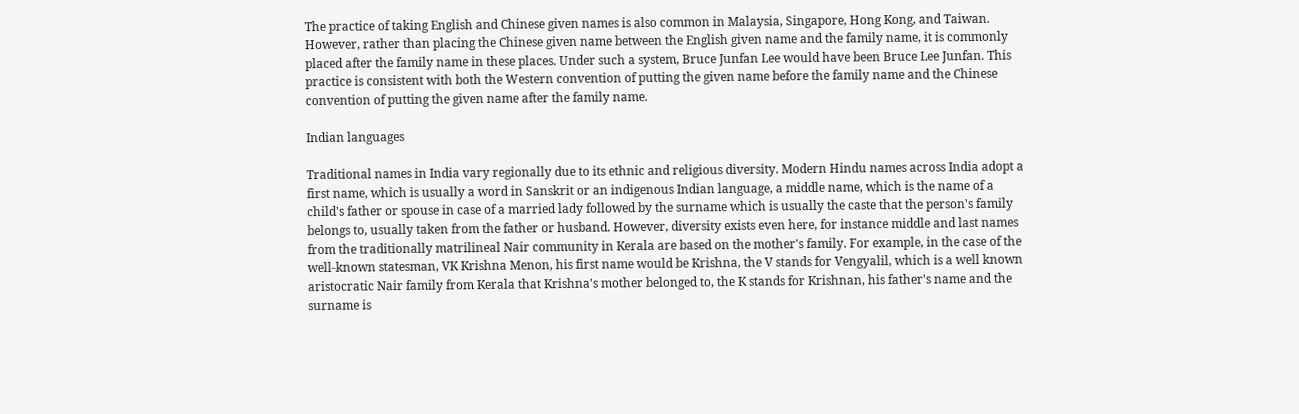The practice of taking English and Chinese given names is also common in Malaysia, Singapore, Hong Kong, and Taiwan. However, rather than placing the Chinese given name between the English given name and the family name, it is commonly placed after the family name in these places. Under such a system, Bruce Junfan Lee would have been Bruce Lee Junfan. This practice is consistent with both the Western convention of putting the given name before the family name and the Chinese convention of putting the given name after the family name.

Indian languages

Traditional names in India vary regionally due to its ethnic and religious diversity. Modern Hindu names across India adopt a first name, which is usually a word in Sanskrit or an indigenous Indian language, a middle name, which is the name of a child's father or spouse in case of a married lady followed by the surname which is usually the caste that the person's family belongs to, usually taken from the father or husband. However, diversity exists even here, for instance middle and last names from the traditionally matrilineal Nair community in Kerala are based on the mother's family. For example, in the case of the well-known statesman, VK Krishna Menon, his first name would be Krishna, the V stands for Vengyalil, which is a well known aristocratic Nair family from Kerala that Krishna's mother belonged to, the K stands for Krishnan, his father's name and the surname is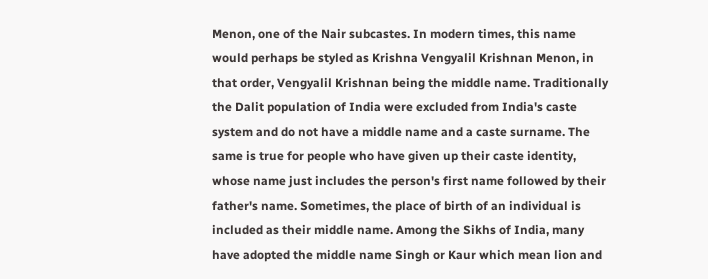Menon, one of the Nair subcastes. In modern times, this name would perhaps be styled as Krishna Vengyalil Krishnan Menon, in that order, Vengyalil Krishnan being the middle name. Traditionally the Dalit population of India were excluded from India's caste system and do not have a middle name and a caste surname. The same is true for people who have given up their caste identity, whose name just includes the person's first name followed by their father's name. Sometimes, the place of birth of an individual is included as their middle name. Among the Sikhs of India, many have adopted the middle name Singh or Kaur which mean lion and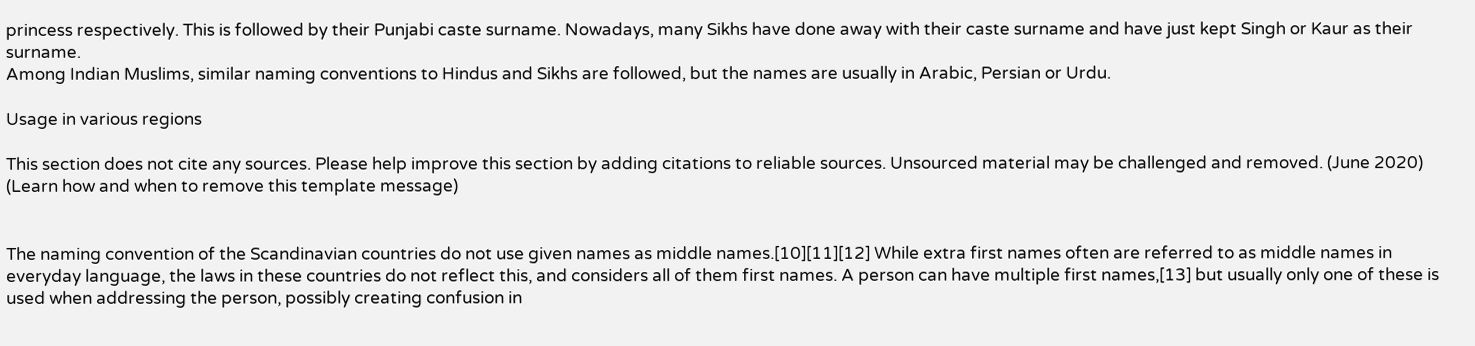princess respectively. This is followed by their Punjabi caste surname. Nowadays, many Sikhs have done away with their caste surname and have just kept Singh or Kaur as their surname.
Among Indian Muslims, similar naming conventions to Hindus and Sikhs are followed, but the names are usually in Arabic, Persian or Urdu.

Usage in various regions

This section does not cite any sources. Please help improve this section by adding citations to reliable sources. Unsourced material may be challenged and removed. (June 2020) (Learn how and when to remove this template message)


The naming convention of the Scandinavian countries do not use given names as middle names.[10][11][12] While extra first names often are referred to as middle names in everyday language, the laws in these countries do not reflect this, and considers all of them first names. A person can have multiple first names,[13] but usually only one of these is used when addressing the person, possibly creating confusion in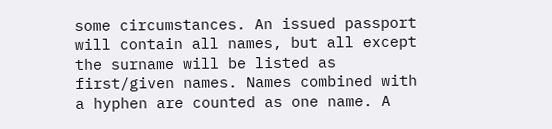some circumstances. An issued passport will contain all names, but all except the surname will be listed as first/given names. Names combined with a hyphen are counted as one name. A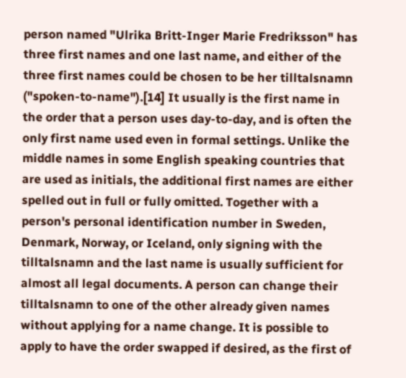person named "Ulrika Britt-Inger Marie Fredriksson" has three first names and one last name, and either of the three first names could be chosen to be her tilltalsnamn ("spoken-to-name").[14] It usually is the first name in the order that a person uses day-to-day, and is often the only first name used even in formal settings. Unlike the middle names in some English speaking countries that are used as initials, the additional first names are either spelled out in full or fully omitted. Together with a person's personal identification number in Sweden, Denmark, Norway, or Iceland, only signing with the tilltalsnamn and the last name is usually sufficient for almost all legal documents. A person can change their tilltalsnamn to one of the other already given names without applying for a name change. It is possible to apply to have the order swapped if desired, as the first of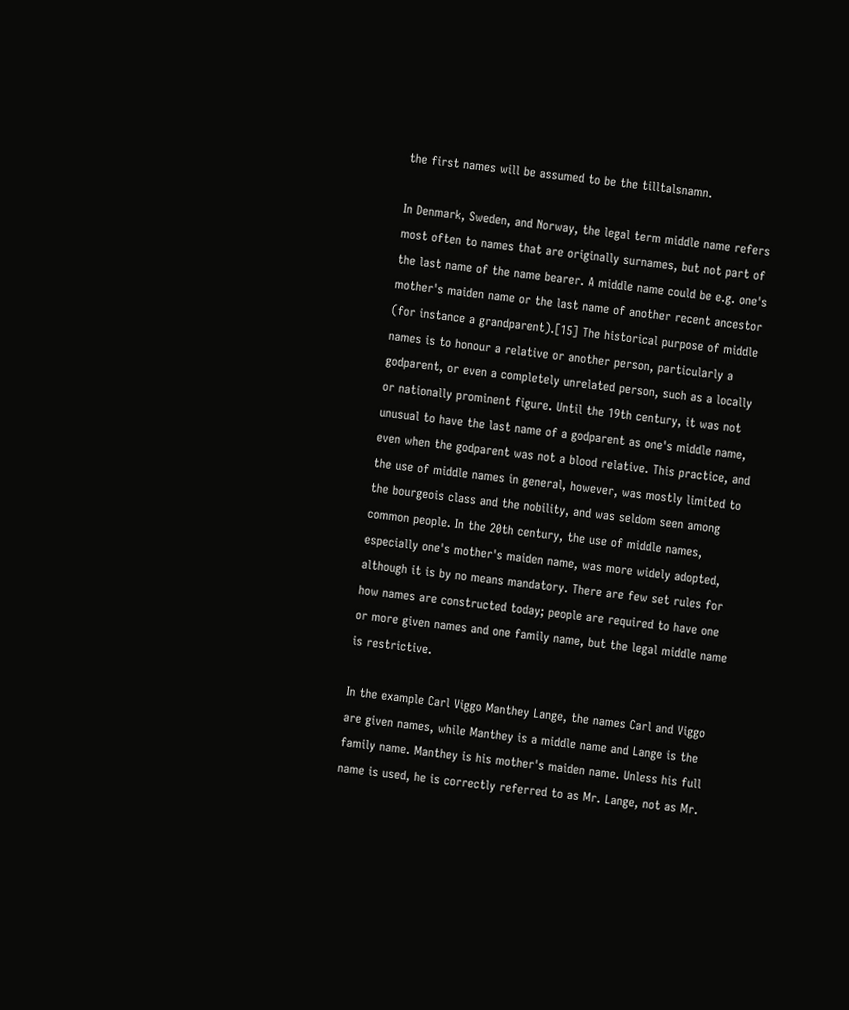the first names will be assumed to be the tilltalsnamn.

In Denmark, Sweden, and Norway, the legal term middle name refers most often to names that are originally surnames, but not part of the last name of the name bearer. A middle name could be e.g. one's mother's maiden name or the last name of another recent ancestor (for instance a grandparent).[15] The historical purpose of middle names is to honour a relative or another person, particularly a godparent, or even a completely unrelated person, such as a locally or nationally prominent figure. Until the 19th century, it was not unusual to have the last name of a godparent as one's middle name, even when the godparent was not a blood relative. This practice, and the use of middle names in general, however, was mostly limited to the bourgeois class and the nobility, and was seldom seen among common people. In the 20th century, the use of middle names, especially one's mother's maiden name, was more widely adopted, although it is by no means mandatory. There are few set rules for how names are constructed today; people are required to have one or more given names and one family name, but the legal middle name is restrictive.

In the example Carl Viggo Manthey Lange, the names Carl and Viggo are given names, while Manthey is a middle name and Lange is the family name. Manthey is his mother's maiden name. Unless his full name is used, he is correctly referred to as Mr. Lange, not as Mr.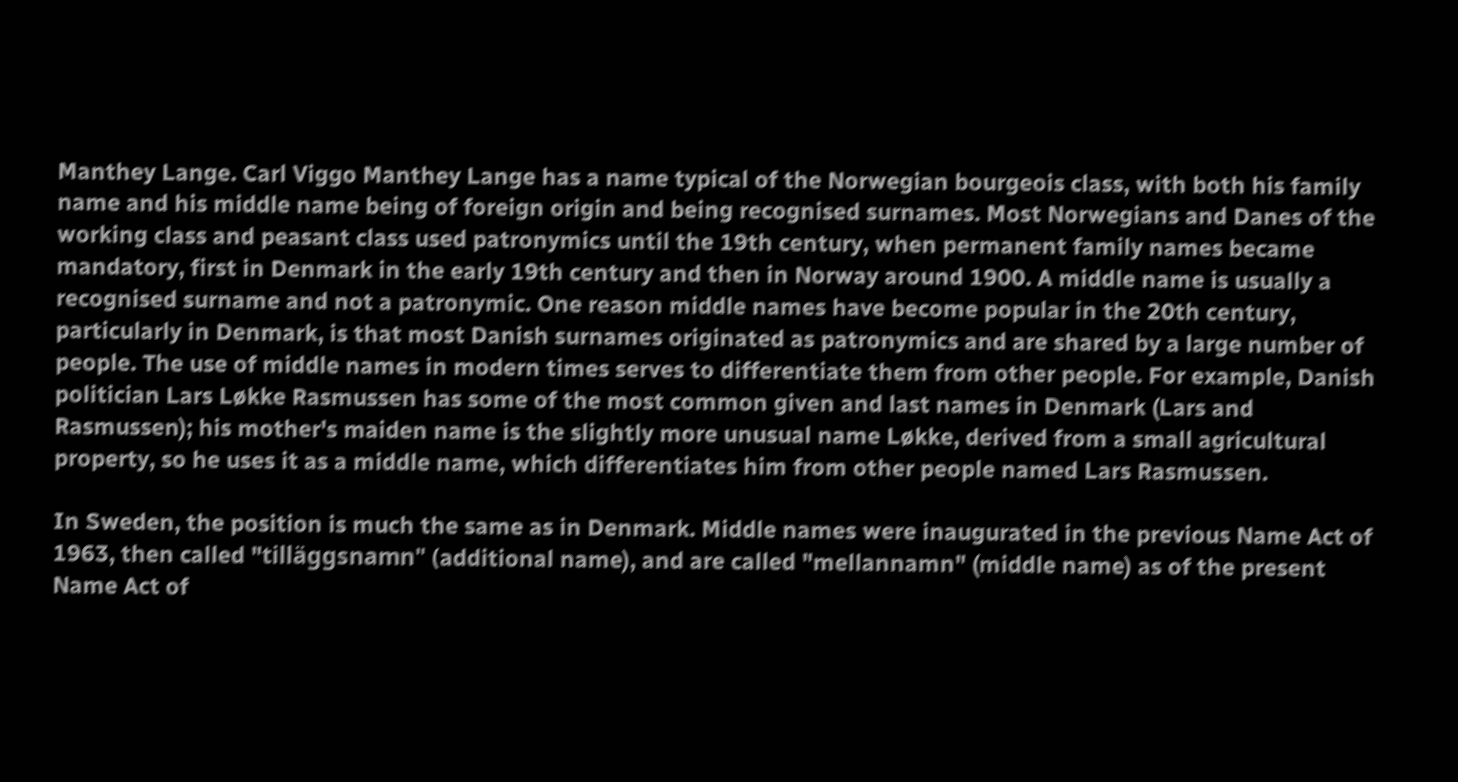Manthey Lange. Carl Viggo Manthey Lange has a name typical of the Norwegian bourgeois class, with both his family name and his middle name being of foreign origin and being recognised surnames. Most Norwegians and Danes of the working class and peasant class used patronymics until the 19th century, when permanent family names became mandatory, first in Denmark in the early 19th century and then in Norway around 1900. A middle name is usually a recognised surname and not a patronymic. One reason middle names have become popular in the 20th century, particularly in Denmark, is that most Danish surnames originated as patronymics and are shared by a large number of people. The use of middle names in modern times serves to differentiate them from other people. For example, Danish politician Lars Løkke Rasmussen has some of the most common given and last names in Denmark (Lars and Rasmussen); his mother's maiden name is the slightly more unusual name Løkke, derived from a small agricultural property, so he uses it as a middle name, which differentiates him from other people named Lars Rasmussen.

In Sweden, the position is much the same as in Denmark. Middle names were inaugurated in the previous Name Act of 1963, then called "tilläggsnamn" (additional name), and are called "mellannamn" (middle name) as of the present Name Act of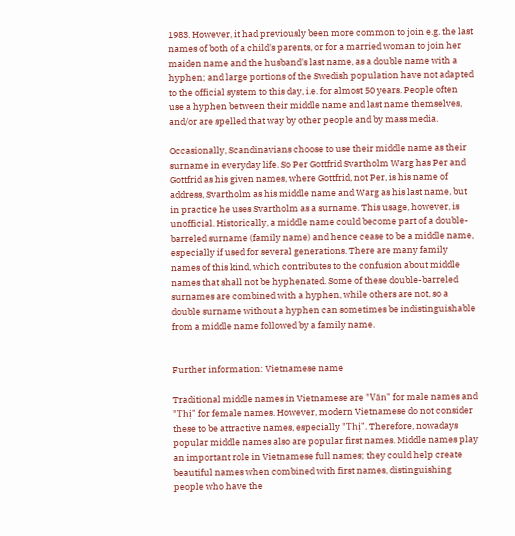1983. However, it had previously been more common to join e.g. the last names of both of a child's parents, or for a married woman to join her maiden name and the husband's last name, as a double name with a hyphen; and large portions of the Swedish population have not adapted to the official system to this day, i.e. for almost 50 years. People often use a hyphen between their middle name and last name themselves, and/or are spelled that way by other people and by mass media.

Occasionally, Scandinavians choose to use their middle name as their surname in everyday life. So Per Gottfrid Svartholm Warg has Per and Gottfrid as his given names, where Gottfrid, not Per, is his name of address, Svartholm as his middle name and Warg as his last name, but in practice he uses Svartholm as a surname. This usage, however, is unofficial. Historically, a middle name could become part of a double-barreled surname (family name) and hence cease to be a middle name, especially if used for several generations. There are many family names of this kind, which contributes to the confusion about middle names that shall not be hyphenated. Some of these double-barreled surnames are combined with a hyphen, while others are not, so a double surname without a hyphen can sometimes be indistinguishable from a middle name followed by a family name.


Further information: Vietnamese name

Traditional middle names in Vietnamese are "Văn" for male names and "Thị" for female names. However, modern Vietnamese do not consider these to be attractive names, especially "Thị". Therefore, nowadays popular middle names also are popular first names. Middle names play an important role in Vietnamese full names; they could help create beautiful names when combined with first names, distinguishing people who have the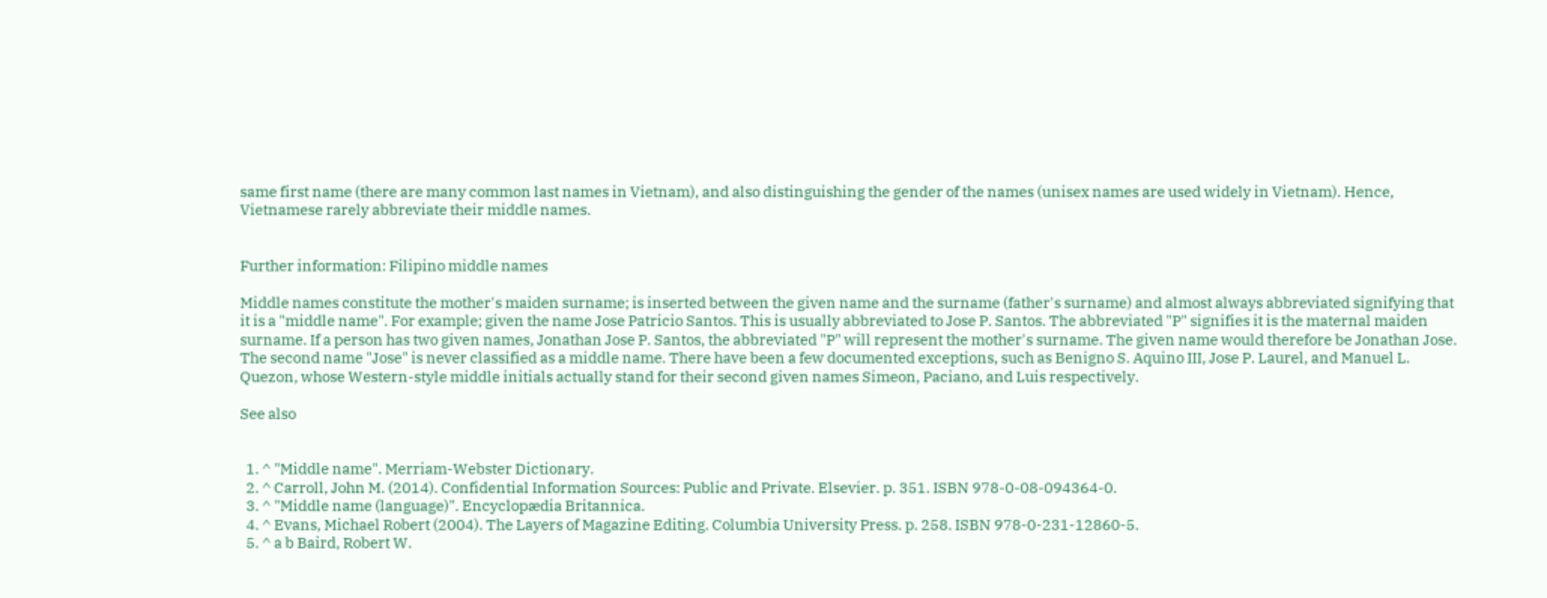same first name (there are many common last names in Vietnam), and also distinguishing the gender of the names (unisex names are used widely in Vietnam). Hence, Vietnamese rarely abbreviate their middle names.


Further information: Filipino middle names

Middle names constitute the mother's maiden surname; is inserted between the given name and the surname (father's surname) and almost always abbreviated signifying that it is a "middle name". For example; given the name Jose Patricio Santos. This is usually abbreviated to Jose P. Santos. The abbreviated "P" signifies it is the maternal maiden surname. If a person has two given names, Jonathan Jose P. Santos, the abbreviated "P" will represent the mother's surname. The given name would therefore be Jonathan Jose. The second name "Jose" is never classified as a middle name. There have been a few documented exceptions, such as Benigno S. Aquino III, Jose P. Laurel, and Manuel L. Quezon, whose Western-style middle initials actually stand for their second given names Simeon, Paciano, and Luis respectively.

See also


  1. ^ "Middle name". Merriam-Webster Dictionary.
  2. ^ Carroll, John M. (2014). Confidential Information Sources: Public and Private. Elsevier. p. 351. ISBN 978-0-08-094364-0.
  3. ^ "Middle name (language)". Encyclopædia Britannica.
  4. ^ Evans, Michael Robert (2004). The Layers of Magazine Editing. Columbia University Press. p. 258. ISBN 978-0-231-12860-5.
  5. ^ a b Baird, Robert W.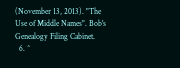(November 13, 2013). "The Use of Middle Names". Bob's Genealogy Filing Cabinet.
  6. ^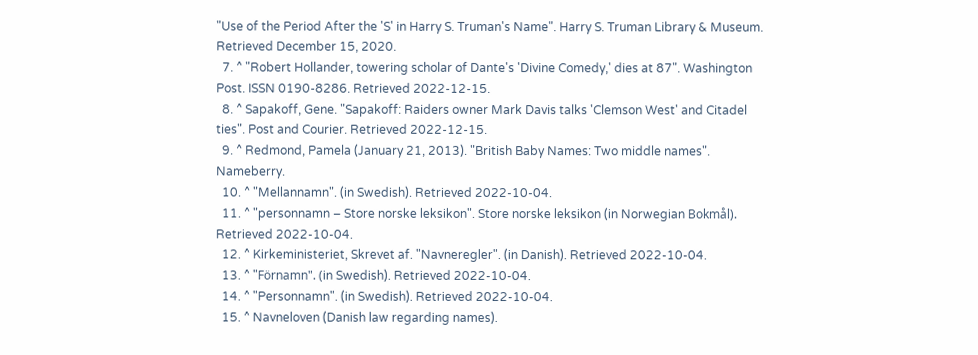"Use of the Period After the 'S' in Harry S. Truman's Name". Harry S. Truman Library & Museum. Retrieved December 15, 2020.
  7. ^ "Robert Hollander, towering scholar of Dante's 'Divine Comedy,' dies at 87". Washington Post. ISSN 0190-8286. Retrieved 2022-12-15.
  8. ^ Sapakoff, Gene. "Sapakoff: Raiders owner Mark Davis talks 'Clemson West' and Citadel ties". Post and Courier. Retrieved 2022-12-15.
  9. ^ Redmond, Pamela (January 21, 2013). "British Baby Names: Two middle names". Nameberry.
  10. ^ "Mellannamn". (in Swedish). Retrieved 2022-10-04.
  11. ^ "personnamn – Store norske leksikon". Store norske leksikon (in Norwegian Bokmål). Retrieved 2022-10-04.
  12. ^ Kirkeministeriet, Skrevet af. "Navneregler". (in Danish). Retrieved 2022-10-04.
  13. ^ "Förnamn". (in Swedish). Retrieved 2022-10-04.
  14. ^ "Personnamn". (in Swedish). Retrieved 2022-10-04.
  15. ^ Navneloven (Danish law regarding names).